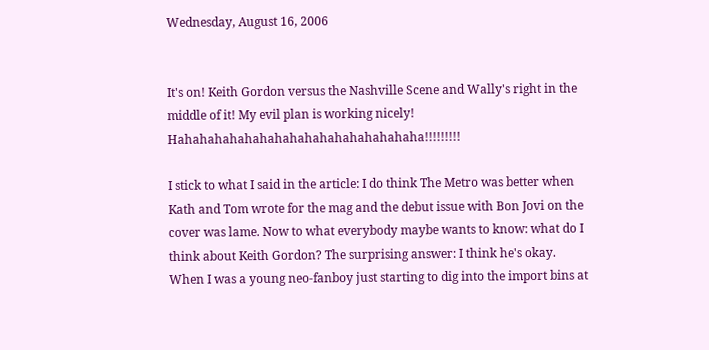Wednesday, August 16, 2006


It's on! Keith Gordon versus the Nashville Scene and Wally's right in the middle of it! My evil plan is working nicely! Hahahahahahahahahahahahahahahahaha!!!!!!!!!

I stick to what I said in the article: I do think The Metro was better when Kath and Tom wrote for the mag and the debut issue with Bon Jovi on the cover was lame. Now to what everybody maybe wants to know: what do I think about Keith Gordon? The surprising answer: I think he's okay. When I was a young neo-fanboy just starting to dig into the import bins at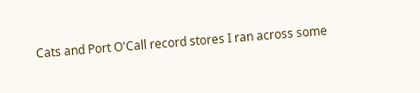Cats and Port O'Call record stores I ran across some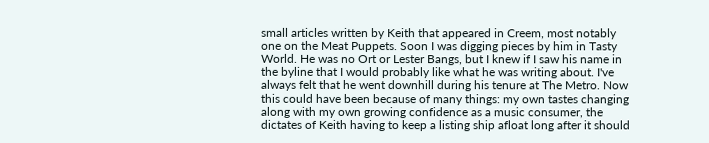small articles written by Keith that appeared in Creem, most notably one on the Meat Puppets. Soon I was digging pieces by him in Tasty World. He was no Ort or Lester Bangs, but I knew if I saw his name in the byline that I would probably like what he was writing about. I've always felt that he went downhill during his tenure at The Metro. Now this could have been because of many things: my own tastes changing along with my own growing confidence as a music consumer, the dictates of Keith having to keep a listing ship afloat long after it should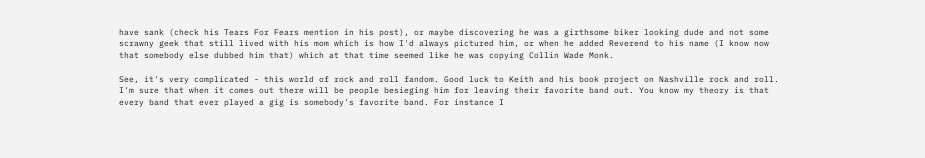have sank (check his Tears For Fears mention in his post), or maybe discovering he was a girthsome biker looking dude and not some scrawny geek that still lived with his mom which is how I'd always pictured him, or when he added Reverend to his name (I know now that somebody else dubbed him that) which at that time seemed like he was copying Collin Wade Monk.

See, it's very complicated - this world of rock and roll fandom. Good luck to Keith and his book project on Nashville rock and roll. I'm sure that when it comes out there will be people besieging him for leaving their favorite band out. You know my theory is that every band that ever played a gig is somebody's favorite band. For instance I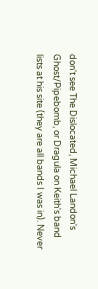don't see The Dislocated, Michael Landon's Ghost/Pipebomb, or Dragula on Keith's band lists at his site (they are all bands I was in). Never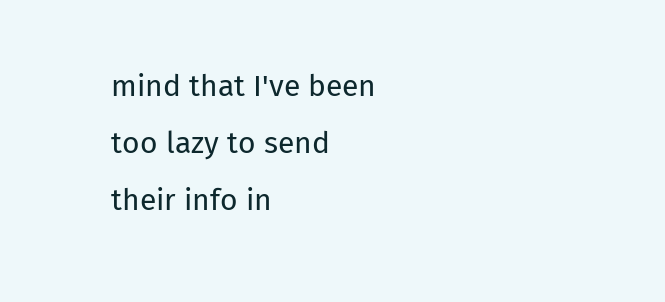mind that I've been too lazy to send their info in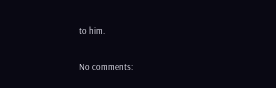to him.

No comments: